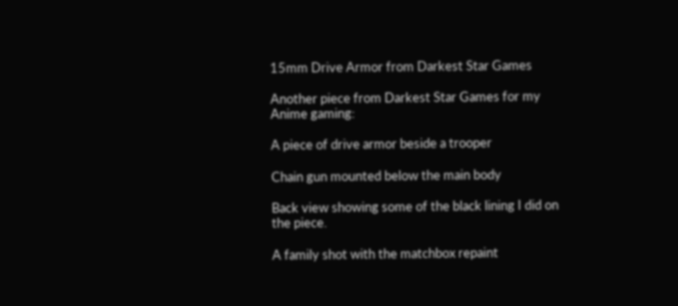15mm Drive Armor from Darkest Star Games

Another piece from Darkest Star Games for my Anime gaming:

A piece of drive armor beside a trooper

Chain gun mounted below the main body

Back view showing some of the black lining I did on the piece.

A family shot with the matchbox repaint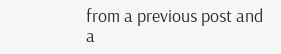from a previous post and a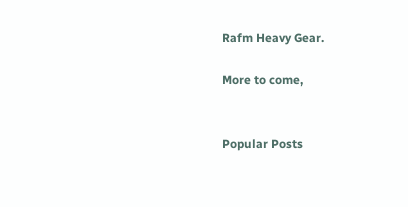Rafm Heavy Gear.

More to come,


Popular Posts